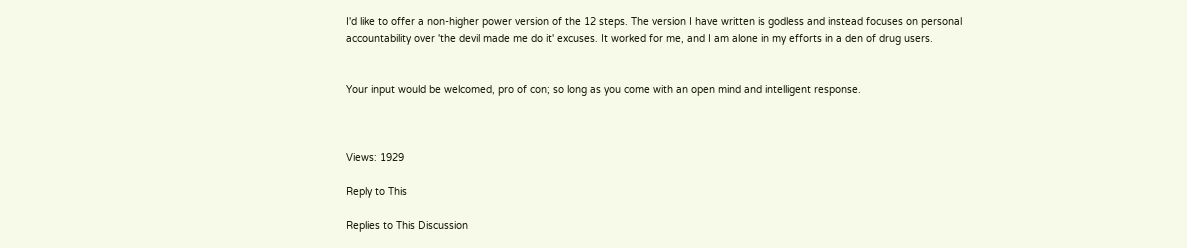I'd like to offer a non-higher power version of the 12 steps. The version I have written is godless and instead focuses on personal accountability over 'the devil made me do it' excuses. It worked for me, and I am alone in my efforts in a den of drug users.


Your input would be welcomed, pro of con; so long as you come with an open mind and intelligent response.



Views: 1929

Reply to This

Replies to This Discussion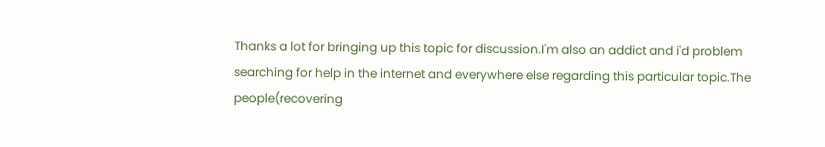Thanks a lot for bringing up this topic for discussion.I'm also an addict and i'd problem searching for help in the internet and everywhere else regarding this particular topic.The people(recovering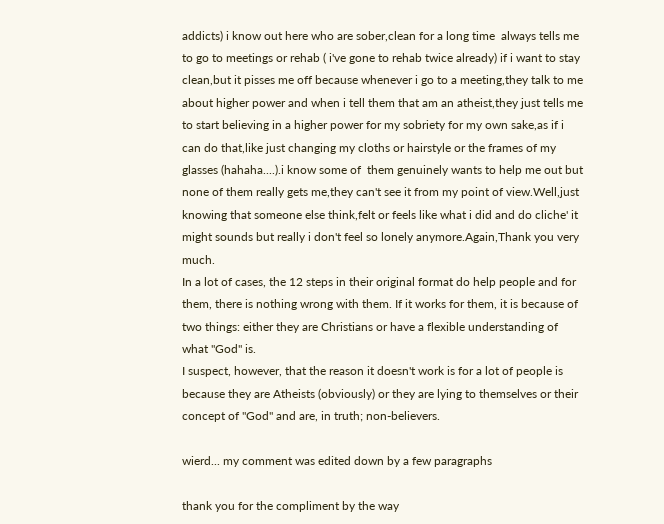addicts) i know out here who are sober,clean for a long time  always tells me to go to meetings or rehab ( i've gone to rehab twice already) if i want to stay clean,but it pisses me off because whenever i go to a meeting,they talk to me about higher power and when i tell them that am an atheist,they just tells me to start believing in a higher power for my sobriety for my own sake,as if i can do that,like just changing my cloths or hairstyle or the frames of my glasses (hahaha....).i know some of  them genuinely wants to help me out but none of them really gets me,they can't see it from my point of view.Well,just knowing that someone else think,felt or feels like what i did and do cliche' it might sounds but really i don't feel so lonely anymore.Again,Thank you very much.
In a lot of cases, the 12 steps in their original format do help people and for them, there is nothing wrong with them. If it works for them, it is because of two things: either they are Christians or have a flexible understanding of what "God" is.
I suspect, however, that the reason it doesn't work is for a lot of people is because they are Atheists (obviously) or they are lying to themselves or their concept of "God" and are, in truth; non-believers.

wierd... my comment was edited down by a few paragraphs

thank you for the compliment by the way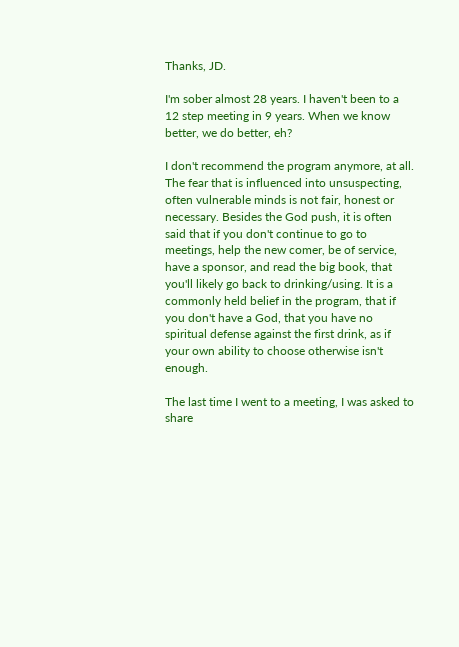Thanks, JD.

I'm sober almost 28 years. I haven't been to a 12 step meeting in 9 years. When we know better, we do better, eh?

I don't recommend the program anymore, at all. The fear that is influenced into unsuspecting, often vulnerable minds is not fair, honest or necessary. Besides the God push, it is often said that if you don't continue to go to meetings, help the new comer, be of service, have a sponsor, and read the big book, that you'll likely go back to drinking/using. It is a commonly held belief in the program, that if you don't have a God, that you have no spiritual defense against the first drink, as if your own ability to choose otherwise isn't enough.

The last time I went to a meeting, I was asked to share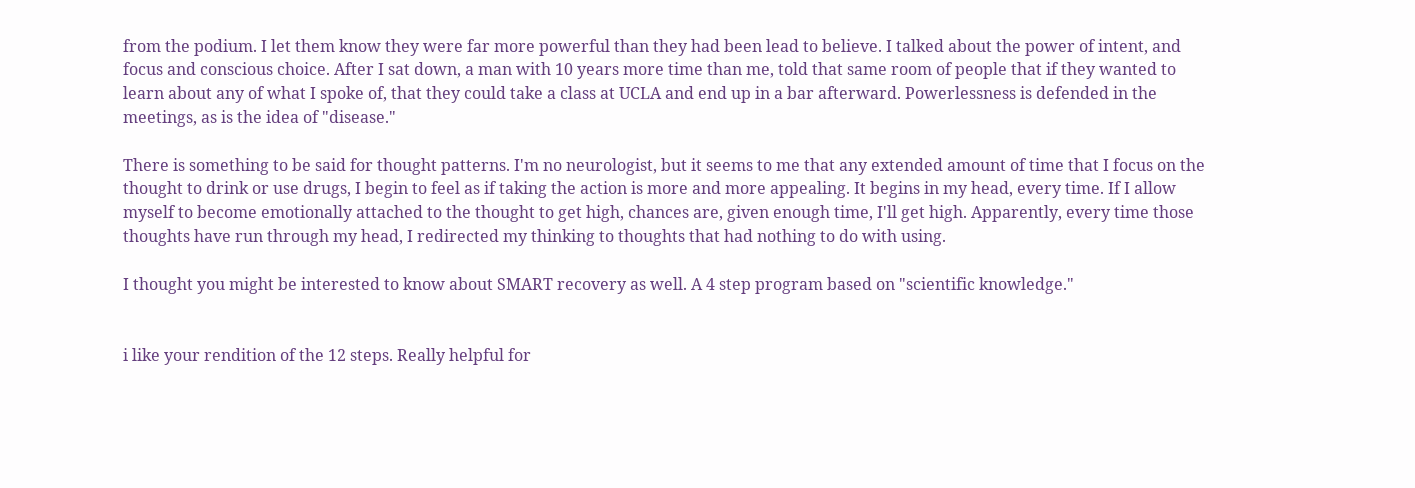from the podium. I let them know they were far more powerful than they had been lead to believe. I talked about the power of intent, and focus and conscious choice. After I sat down, a man with 10 years more time than me, told that same room of people that if they wanted to learn about any of what I spoke of, that they could take a class at UCLA and end up in a bar afterward. Powerlessness is defended in the meetings, as is the idea of "disease."

There is something to be said for thought patterns. I'm no neurologist, but it seems to me that any extended amount of time that I focus on the thought to drink or use drugs, I begin to feel as if taking the action is more and more appealing. It begins in my head, every time. If I allow myself to become emotionally attached to the thought to get high, chances are, given enough time, I'll get high. Apparently, every time those thoughts have run through my head, I redirected my thinking to thoughts that had nothing to do with using.

I thought you might be interested to know about SMART recovery as well. A 4 step program based on "scientific knowledge."


i like your rendition of the 12 steps. Really helpful for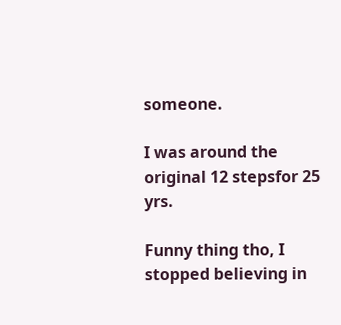someone.

I was around the original 12 stepsfor 25 yrs.

Funny thing tho, I stopped believing in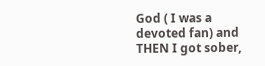God ( I was a devoted fan) and THEN I got sober,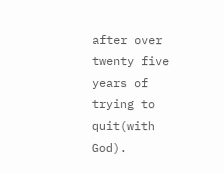after over twenty five years of trying to quit(with God).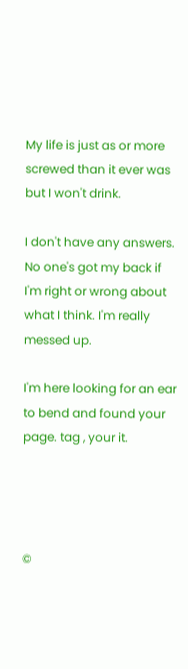My life is just as or more screwed than it ever was but I won't drink.

I don't have any answers. No one's got my back if I'm right or wrong about what I think. I'm really messed up.

I'm here looking for an ear to bend and found your page. tag , your it.




©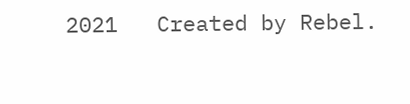2021   Created by Rebel.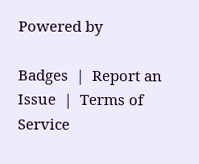Powered by

Badges  |  Report an Issue  |  Terms of Service